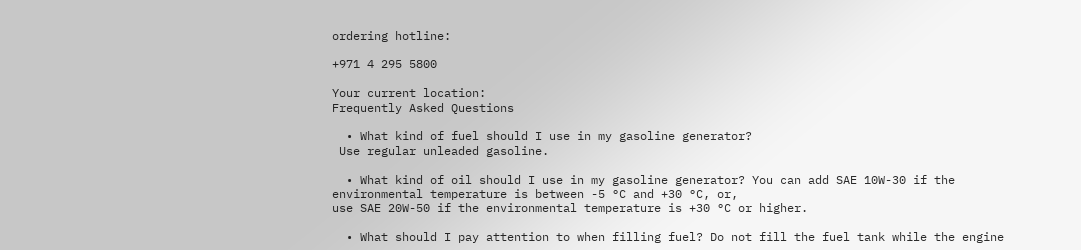ordering hotline:

+971 4 295 5800

Your current location:
Frequently Asked Questions

  • What kind of fuel should I use in my gasoline generator?
 Use regular unleaded gasoline.

  • What kind of oil should I use in my gasoline generator? You can add SAE 10W-30 if the environmental temperature is between -5 °C and +30 °C, or,
use SAE 20W-50 if the environmental temperature is +30 °C or higher.

  • What should I pay attention to when filling fuel? Do not fill the fuel tank while the engine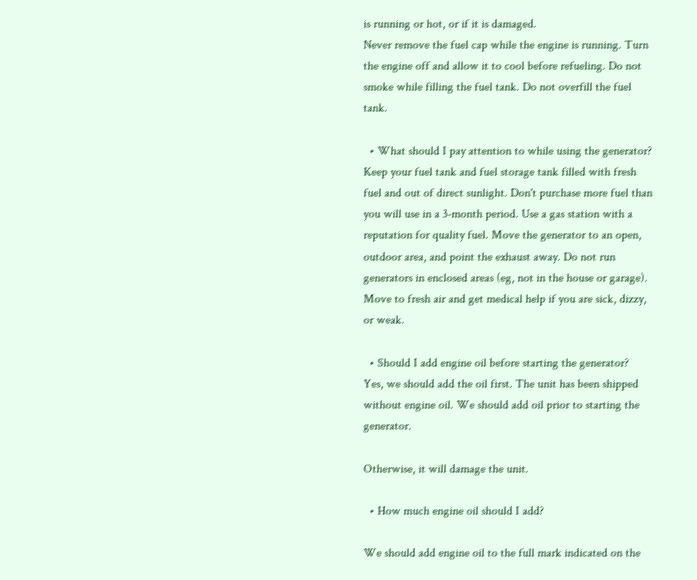is running or hot, or if it is damaged.
Never remove the fuel cap while the engine is running. Turn the engine off and allow it to cool before refueling. Do not smoke while filling the fuel tank. Do not overfill the fuel tank.

  • What should I pay attention to while using the generator?
Keep your fuel tank and fuel storage tank filled with fresh fuel and out of direct sunlight. Don't purchase more fuel than you will use in a 3-month period. Use a gas station with a reputation for quality fuel. Move the generator to an open, outdoor area, and point the exhaust away. Do not run generators in enclosed areas (eg, not in the house or garage). Move to fresh air and get medical help if you are sick, dizzy, or weak.

  • Should I add engine oil before starting the generator?
Yes, we should add the oil first. The unit has been shipped without engine oil. We should add oil prior to starting the generator.

Otherwise, it will damage the unit.

  • How much engine oil should I add?

We should add engine oil to the full mark indicated on the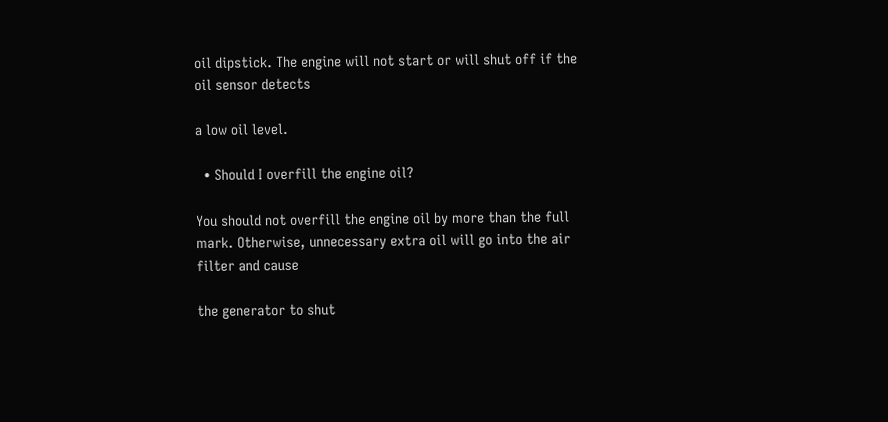oil dipstick. The engine will not start or will shut off if the oil sensor detects

a low oil level.

  • Should I overfill the engine oil?

You should not overfill the engine oil by more than the full mark. Otherwise, unnecessary extra oil will go into the air filter and cause

the generator to shut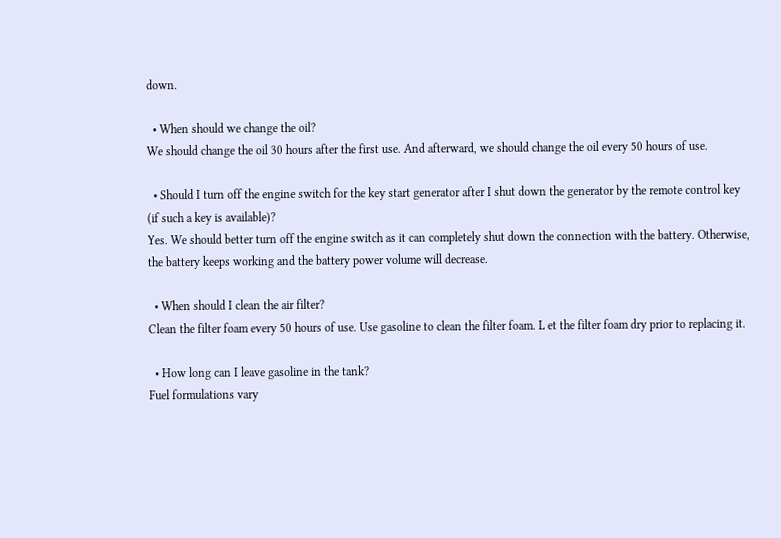down.

  • When should we change the oil?
We should change the oil 30 hours after the first use. And afterward, we should change the oil every 50 hours of use.

  • Should I turn off the engine switch for the key start generator after I shut down the generator by the remote control key (if such a key is available)?
Yes. We should better turn off the engine switch as it can completely shut down the connection with the battery. Otherwise, the battery keeps working and the battery power volume will decrease.

  • When should I clean the air filter?
Clean the filter foam every 50 hours of use. Use gasoline to clean the filter foam. L et the filter foam dry prior to replacing it.

  • How long can I leave gasoline in the tank?
Fuel formulations vary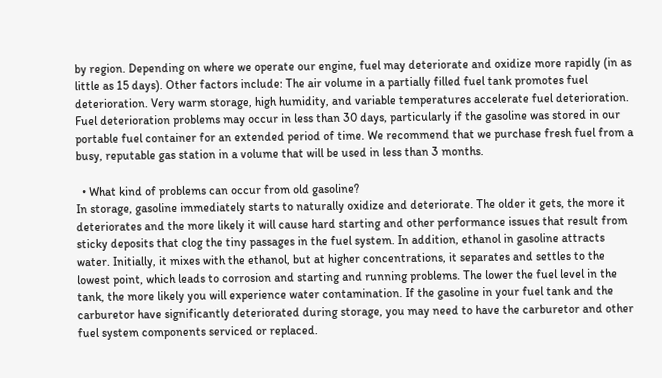by region. Depending on where we operate our engine, fuel may deteriorate and oxidize more rapidly (in as little as 15 days). Other factors include: The air volume in a partially filled fuel tank promotes fuel deterioration. Very warm storage, high humidity, and variable temperatures accelerate fuel deterioration. Fuel deterioration problems may occur in less than 30 days, particularly if the gasoline was stored in our portable fuel container for an extended period of time. We recommend that we purchase fresh fuel from a busy, reputable gas station in a volume that will be used in less than 3 months.

  • What kind of problems can occur from old gasoline?
In storage, gasoline immediately starts to naturally oxidize and deteriorate. The older it gets, the more it deteriorates and the more likely it will cause hard starting and other performance issues that result from sticky deposits that clog the tiny passages in the fuel system. In addition, ethanol in gasoline attracts water. Initially, it mixes with the ethanol, but at higher concentrations, it separates and settles to the lowest point, which leads to corrosion and starting and running problems. The lower the fuel level in the tank, the more likely you will experience water contamination. If the gasoline in your fuel tank and the carburetor have significantly deteriorated during storage, you may need to have the carburetor and other fuel system components serviced or replaced.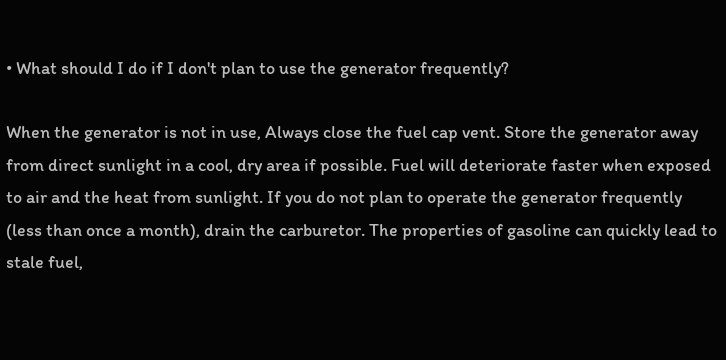• What should I do if I don't plan to use the generator frequently?

When the generator is not in use, Always close the fuel cap vent. Store the generator away from direct sunlight in a cool, dry area if possible. Fuel will deteriorate faster when exposed to air and the heat from sunlight. If you do not plan to operate the generator frequently (less than once a month), drain the carburetor. The properties of gasoline can quickly lead to stale fuel,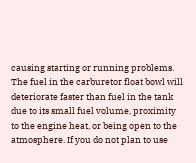causing starting or running problems. The fuel in the carburetor float bowl will deteriorate faster than fuel in the tank due to its small fuel volume, proximity to the engine heat, or being open to the atmosphere. If you do not plan to use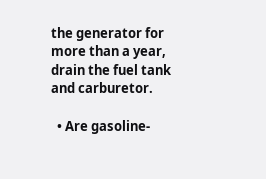the generator for more than a year, drain the fuel tank and carburetor.

  • Are gasoline-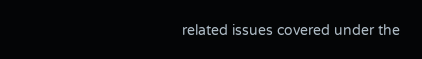related issues covered under the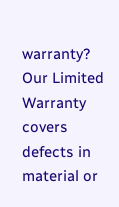warranty?
Our Limited Warranty covers defects in material or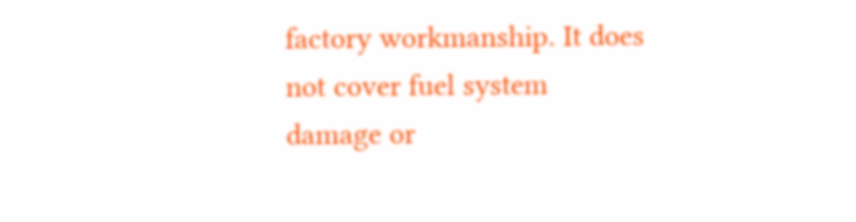factory workmanship. It does not cover fuel system damage or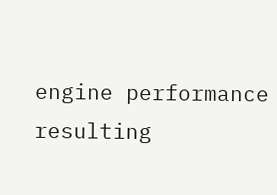engine performance resulting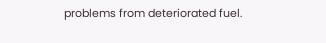problems from deteriorated fuel.